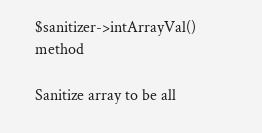$sanitizer->intArrayVal() method

Sanitize array to be all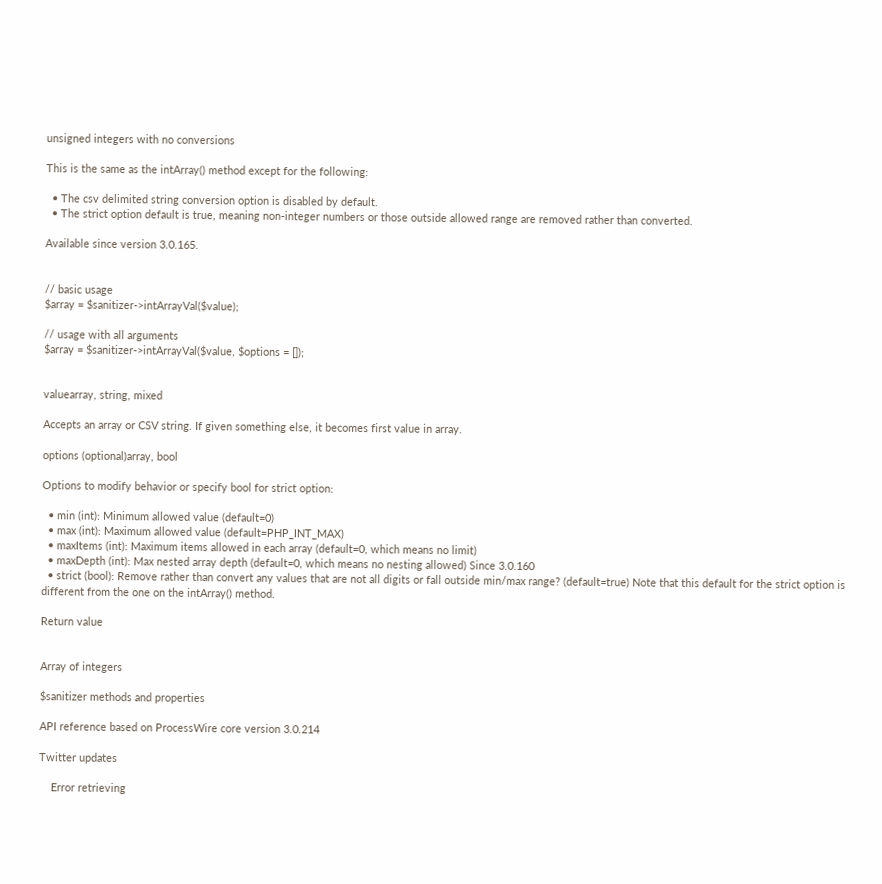unsigned integers with no conversions

This is the same as the intArray() method except for the following:

  • The csv delimited string conversion option is disabled by default.
  • The strict option default is true, meaning non-integer numbers or those outside allowed range are removed rather than converted.

Available since version 3.0.165.


// basic usage
$array = $sanitizer->intArrayVal($value);

// usage with all arguments
$array = $sanitizer->intArrayVal($value, $options = []);


valuearray, string, mixed

Accepts an array or CSV string. If given something else, it becomes first value in array.

options (optional)array, bool

Options to modify behavior or specify bool for strict option:

  • min (int): Minimum allowed value (default=0)
  • max (int): Maximum allowed value (default=PHP_INT_MAX)
  • maxItems (int): Maximum items allowed in each array (default=0, which means no limit)
  • maxDepth (int): Max nested array depth (default=0, which means no nesting allowed) Since 3.0.160
  • strict (bool): Remove rather than convert any values that are not all digits or fall outside min/max range? (default=true) Note that this default for the strict option is different from the one on the intArray() method.

Return value


Array of integers

$sanitizer methods and properties

API reference based on ProcessWire core version 3.0.214

Twitter updates

    Error retrieving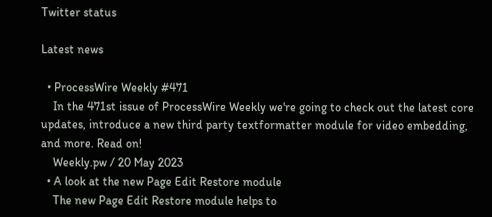Twitter status

Latest news

  • ProcessWire Weekly #471
    In the 471st issue of ProcessWire Weekly we're going to check out the latest core updates, introduce a new third party textformatter module for video embedding, and more. Read on!
    Weekly.pw / 20 May 2023
  • A look at the new Page Edit Restore module
    The new Page Edit Restore module helps to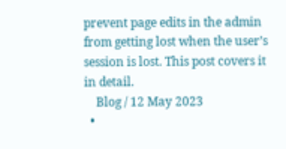prevent page edits in the admin from getting lost when the user’s session is lost. This post covers it in detail.
    Blog / 12 May 2023
  •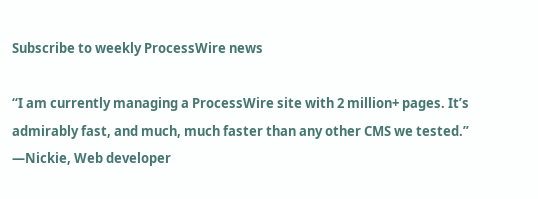Subscribe to weekly ProcessWire news

“I am currently managing a ProcessWire site with 2 million+ pages. It’s admirably fast, and much, much faster than any other CMS we tested.” —Nickie, Web developer